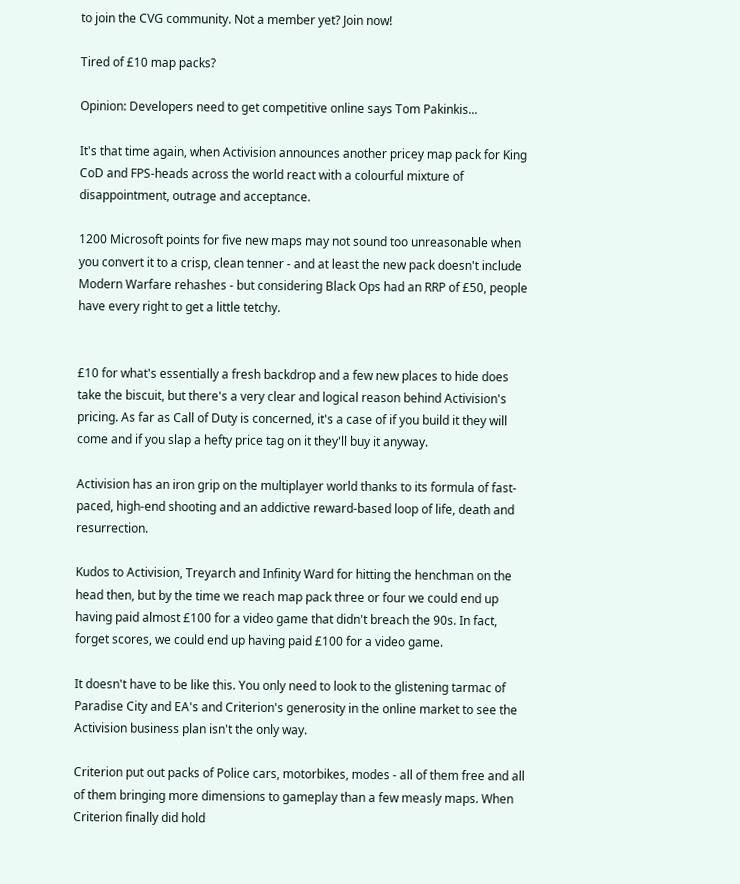to join the CVG community. Not a member yet? Join now!

Tired of £10 map packs?

Opinion: Developers need to get competitive online says Tom Pakinkis...

It's that time again, when Activision announces another pricey map pack for King CoD and FPS-heads across the world react with a colourful mixture of disappointment, outrage and acceptance.

1200 Microsoft points for five new maps may not sound too unreasonable when you convert it to a crisp, clean tenner - and at least the new pack doesn't include Modern Warfare rehashes - but considering Black Ops had an RRP of £50, people have every right to get a little tetchy.


£10 for what's essentially a fresh backdrop and a few new places to hide does take the biscuit, but there's a very clear and logical reason behind Activision's pricing. As far as Call of Duty is concerned, it's a case of if you build it they will come and if you slap a hefty price tag on it they'll buy it anyway.

Activision has an iron grip on the multiplayer world thanks to its formula of fast-paced, high-end shooting and an addictive reward-based loop of life, death and resurrection.

Kudos to Activision, Treyarch and Infinity Ward for hitting the henchman on the head then, but by the time we reach map pack three or four we could end up having paid almost £100 for a video game that didn't breach the 90s. In fact, forget scores, we could end up having paid £100 for a video game.

It doesn't have to be like this. You only need to look to the glistening tarmac of Paradise City and EA's and Criterion's generosity in the online market to see the Activision business plan isn't the only way.

Criterion put out packs of Police cars, motorbikes, modes - all of them free and all of them bringing more dimensions to gameplay than a few measly maps. When Criterion finally did hold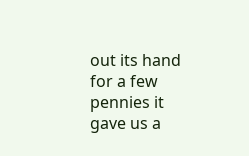out its hand for a few pennies it gave us a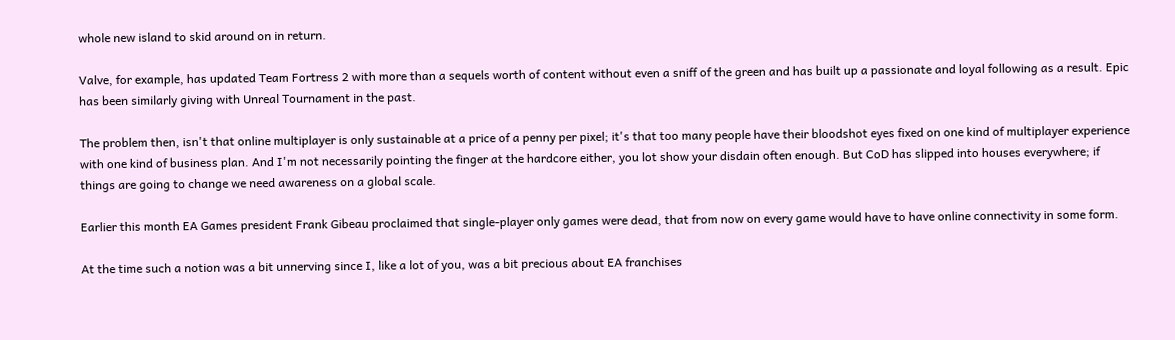whole new island to skid around on in return.

Valve, for example, has updated Team Fortress 2 with more than a sequels worth of content without even a sniff of the green and has built up a passionate and loyal following as a result. Epic has been similarly giving with Unreal Tournament in the past.

The problem then, isn't that online multiplayer is only sustainable at a price of a penny per pixel; it's that too many people have their bloodshot eyes fixed on one kind of multiplayer experience with one kind of business plan. And I'm not necessarily pointing the finger at the hardcore either, you lot show your disdain often enough. But CoD has slipped into houses everywhere; if things are going to change we need awareness on a global scale.

Earlier this month EA Games president Frank Gibeau proclaimed that single-player only games were dead, that from now on every game would have to have online connectivity in some form.

At the time such a notion was a bit unnerving since I, like a lot of you, was a bit precious about EA franchises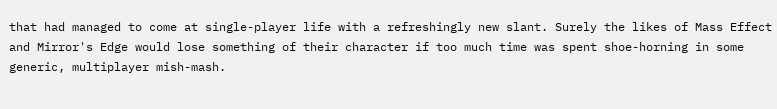that had managed to come at single-player life with a refreshingly new slant. Surely the likes of Mass Effect and Mirror's Edge would lose something of their character if too much time was spent shoe-horning in some generic, multiplayer mish-mash.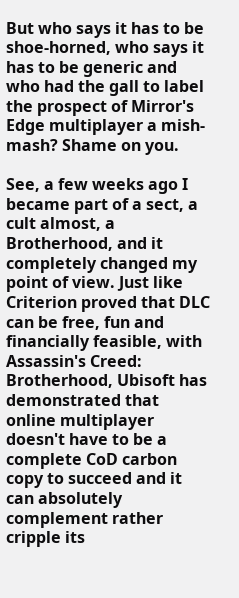But who says it has to be shoe-horned, who says it has to be generic and who had the gall to label the prospect of Mirror's Edge multiplayer a mish-mash? Shame on you.

See, a few weeks ago I became part of a sect, a cult almost, a Brotherhood, and it completely changed my point of view. Just like Criterion proved that DLC can be free, fun and financially feasible, with Assassin's Creed: Brotherhood, Ubisoft has demonstrated that online multiplayer doesn't have to be a complete CoD carbon copy to succeed and it can absolutely complement rather cripple its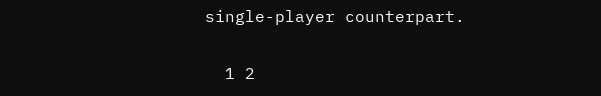single-player counterpart.

  1 2